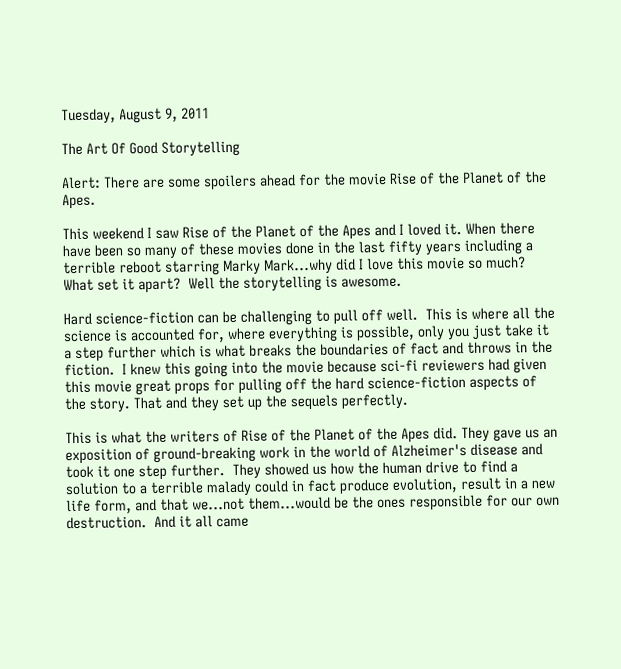Tuesday, August 9, 2011

The Art Of Good Storytelling

Alert: There are some spoilers ahead for the movie Rise of the Planet of the Apes.

This weekend I saw Rise of the Planet of the Apes and I loved it. When there have been so many of these movies done in the last fifty years including a terrible reboot starring Marky Mark...why did I love this movie so much?  What set it apart?  Well the storytelling is awesome.

Hard science-fiction can be challenging to pull off well.  This is where all the science is accounted for, where everything is possible, only you just take it a step further which is what breaks the boundaries of fact and throws in the fiction.  I knew this going into the movie because sci-fi reviewers had given this movie great props for pulling off the hard science-fiction aspects of the story. That and they set up the sequels perfectly.

This is what the writers of Rise of the Planet of the Apes did. They gave us an exposition of ground-breaking work in the world of Alzheimer's disease and took it one step further.  They showed us how the human drive to find a solution to a terrible malady could in fact produce evolution, result in a new life form, and that we...not them...would be the ones responsible for our own destruction.  And it all came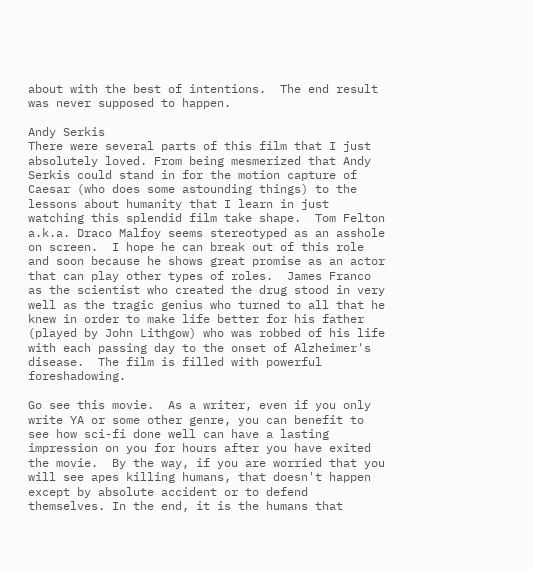about with the best of intentions.  The end result was never supposed to happen.

Andy Serkis
There were several parts of this film that I just absolutely loved. From being mesmerized that Andy Serkis could stand in for the motion capture of Caesar (who does some astounding things) to the lessons about humanity that I learn in just watching this splendid film take shape.  Tom Felton a.k.a. Draco Malfoy seems stereotyped as an asshole on screen.  I hope he can break out of this role and soon because he shows great promise as an actor that can play other types of roles.  James Franco as the scientist who created the drug stood in very well as the tragic genius who turned to all that he knew in order to make life better for his father (played by John Lithgow) who was robbed of his life with each passing day to the onset of Alzheimer's disease.  The film is filled with powerful foreshadowing.

Go see this movie.  As a writer, even if you only write YA or some other genre, you can benefit to see how sci-fi done well can have a lasting impression on you for hours after you have exited the movie.  By the way, if you are worried that you will see apes killing humans, that doesn't happen except by absolute accident or to defend themselves. In the end, it is the humans that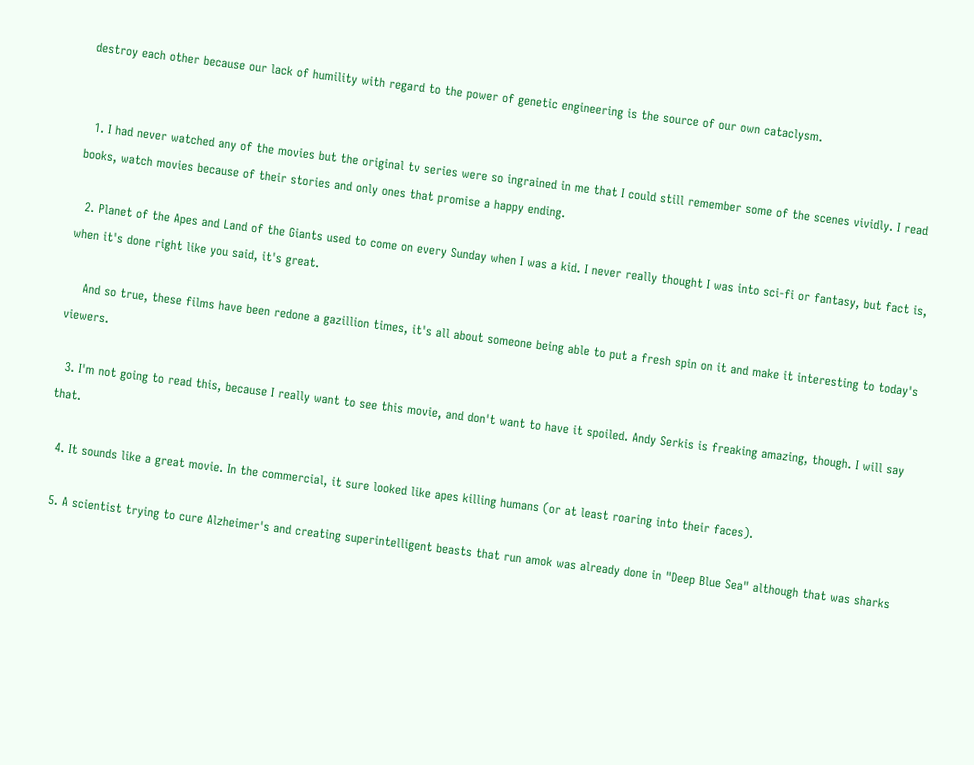destroy each other because our lack of humility with regard to the power of genetic engineering is the source of our own cataclysm.


  1. I had never watched any of the movies but the original tv series were so ingrained in me that I could still remember some of the scenes vividly. I read books, watch movies because of their stories and only ones that promise a happy ending.

  2. Planet of the Apes and Land of the Giants used to come on every Sunday when I was a kid. I never really thought I was into sci-fi or fantasy, but fact is, when it's done right like you said, it's great.

    And so true, these films have been redone a gazillion times, it's all about someone being able to put a fresh spin on it and make it interesting to today's viewers.

  3. I'm not going to read this, because I really want to see this movie, and don't want to have it spoiled. Andy Serkis is freaking amazing, though. I will say that.

  4. It sounds like a great movie. In the commercial, it sure looked like apes killing humans (or at least roaring into their faces).

  5. A scientist trying to cure Alzheimer's and creating superintelligent beasts that run amok was already done in "Deep Blue Sea" although that was sharks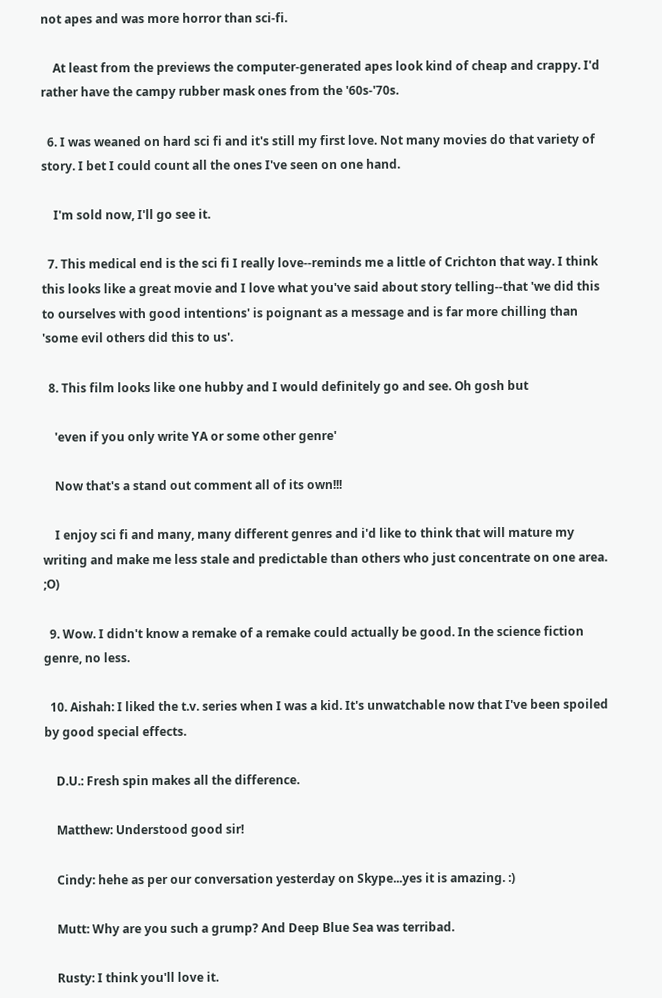not apes and was more horror than sci-fi.

    At least from the previews the computer-generated apes look kind of cheap and crappy. I'd rather have the campy rubber mask ones from the '60s-'70s.

  6. I was weaned on hard sci fi and it's still my first love. Not many movies do that variety of story. I bet I could count all the ones I've seen on one hand.

    I'm sold now, I'll go see it.

  7. This medical end is the sci fi I really love--reminds me a little of Crichton that way. I think this looks like a great movie and I love what you've said about story telling--that 'we did this to ourselves with good intentions' is poignant as a message and is far more chilling than 'some evil others did this to us'.

  8. This film looks like one hubby and I would definitely go and see. Oh gosh but

    'even if you only write YA or some other genre'

    Now that's a stand out comment all of its own!!!

    I enjoy sci fi and many, many different genres and i'd like to think that will mature my writing and make me less stale and predictable than others who just concentrate on one area. ;O)

  9. Wow. I didn't know a remake of a remake could actually be good. In the science fiction genre, no less.

  10. Aishah: I liked the t.v. series when I was a kid. It's unwatchable now that I've been spoiled by good special effects.

    D.U.: Fresh spin makes all the difference.

    Matthew: Understood good sir!

    Cindy: hehe as per our conversation yesterday on Skype...yes it is amazing. :)

    Mutt: Why are you such a grump? And Deep Blue Sea was terribad.

    Rusty: I think you'll love it.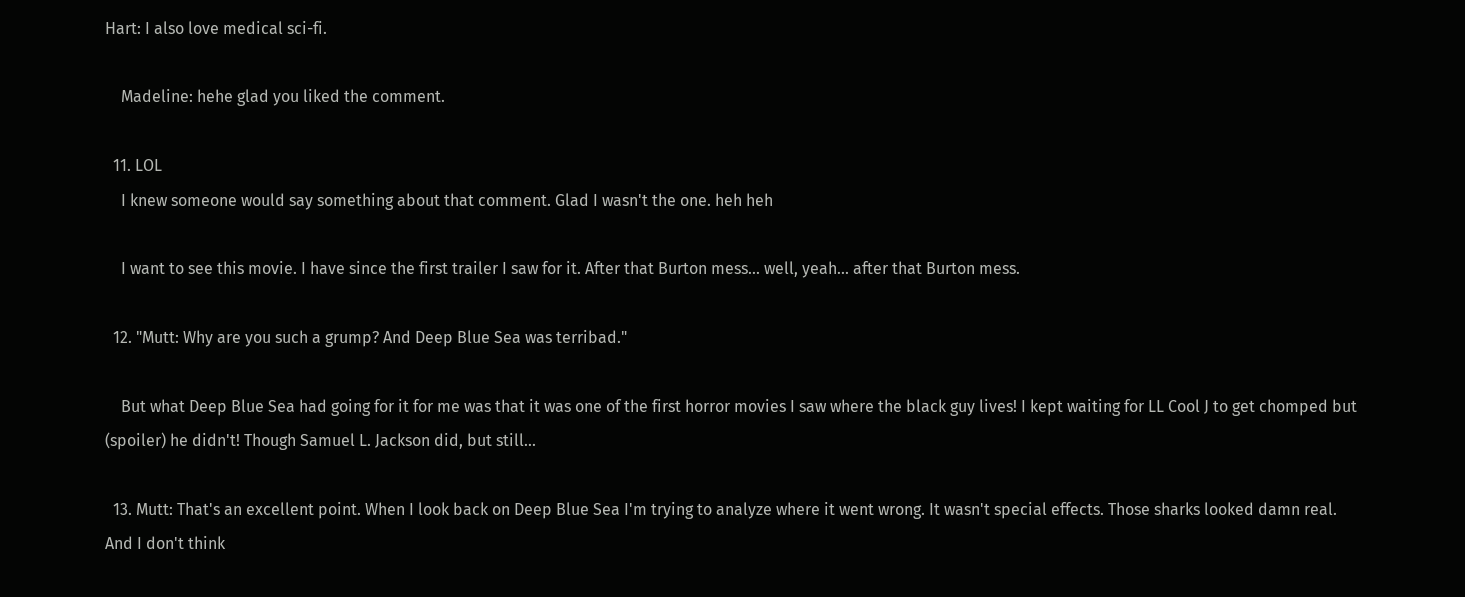Hart: I also love medical sci-fi.

    Madeline: hehe glad you liked the comment.

  11. LOL
    I knew someone would say something about that comment. Glad I wasn't the one. heh heh

    I want to see this movie. I have since the first trailer I saw for it. After that Burton mess... well, yeah... after that Burton mess.

  12. "Mutt: Why are you such a grump? And Deep Blue Sea was terribad."

    But what Deep Blue Sea had going for it for me was that it was one of the first horror movies I saw where the black guy lives! I kept waiting for LL Cool J to get chomped but (spoiler) he didn't! Though Samuel L. Jackson did, but still...

  13. Mutt: That's an excellent point. When I look back on Deep Blue Sea I'm trying to analyze where it went wrong. It wasn't special effects. Those sharks looked damn real. And I don't think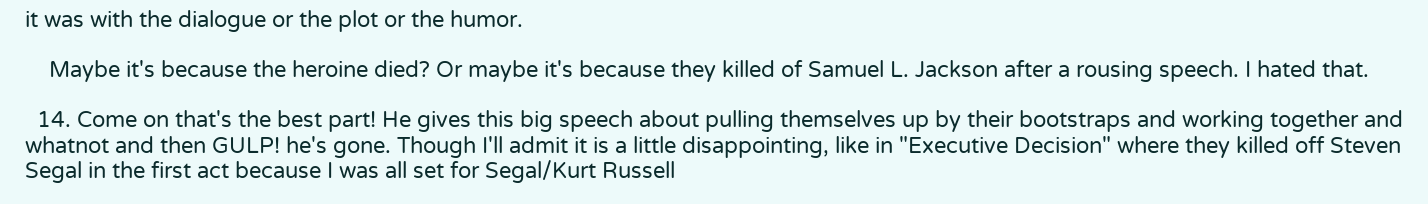it was with the dialogue or the plot or the humor.

    Maybe it's because the heroine died? Or maybe it's because they killed of Samuel L. Jackson after a rousing speech. I hated that.

  14. Come on that's the best part! He gives this big speech about pulling themselves up by their bootstraps and working together and whatnot and then GULP! he's gone. Though I'll admit it is a little disappointing, like in "Executive Decision" where they killed off Steven Segal in the first act because I was all set for Segal/Kurt Russell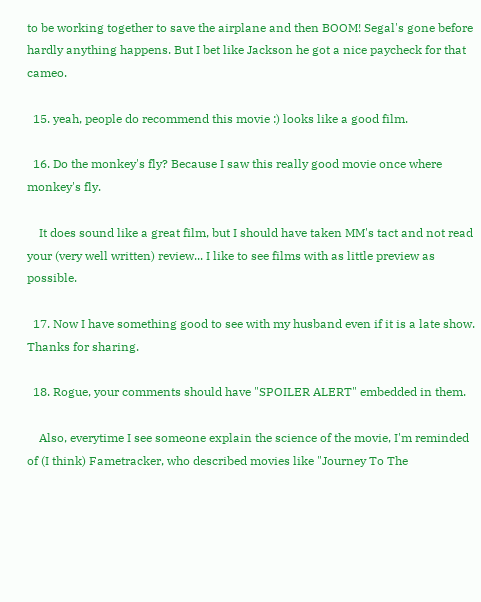to be working together to save the airplane and then BOOM! Segal's gone before hardly anything happens. But I bet like Jackson he got a nice paycheck for that cameo.

  15. yeah, people do recommend this movie :) looks like a good film.

  16. Do the monkey's fly? Because I saw this really good movie once where monkey's fly.

    It does sound like a great film, but I should have taken MM's tact and not read your (very well written) review... I like to see films with as little preview as possible.

  17. Now I have something good to see with my husband even if it is a late show. Thanks for sharing.

  18. Rogue, your comments should have "SPOILER ALERT" embedded in them.

    Also, everytime I see someone explain the science of the movie, I'm reminded of (I think) Fametracker, who described movies like "Journey To The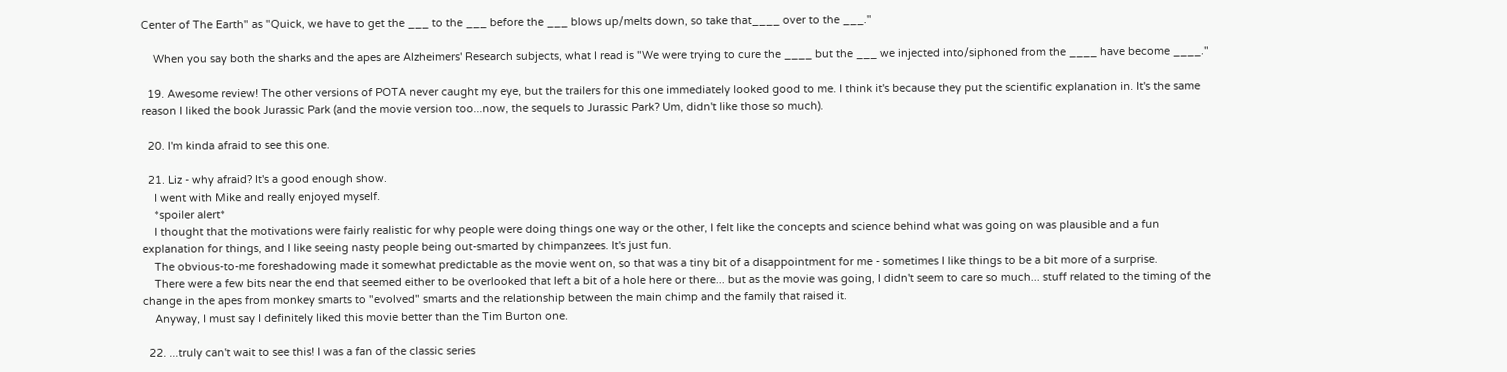Center of The Earth" as "Quick, we have to get the ___ to the ___ before the ___ blows up/melts down, so take that____ over to the ___."

    When you say both the sharks and the apes are Alzheimers' Research subjects, what I read is "We were trying to cure the ____ but the ___ we injected into/siphoned from the ____ have become ____."

  19. Awesome review! The other versions of POTA never caught my eye, but the trailers for this one immediately looked good to me. I think it's because they put the scientific explanation in. It's the same reason I liked the book Jurassic Park (and the movie version too...now, the sequels to Jurassic Park? Um, didn't like those so much).

  20. I'm kinda afraid to see this one.

  21. Liz - why afraid? It's a good enough show.
    I went with Mike and really enjoyed myself.
    *spoiler alert*
    I thought that the motivations were fairly realistic for why people were doing things one way or the other, I felt like the concepts and science behind what was going on was plausible and a fun explanation for things, and I like seeing nasty people being out-smarted by chimpanzees. It's just fun.
    The obvious-to-me foreshadowing made it somewhat predictable as the movie went on, so that was a tiny bit of a disappointment for me - sometimes I like things to be a bit more of a surprise.
    There were a few bits near the end that seemed either to be overlooked that left a bit of a hole here or there... but as the movie was going, I didn't seem to care so much... stuff related to the timing of the change in the apes from monkey smarts to "evolved" smarts and the relationship between the main chimp and the family that raised it.
    Anyway, I must say I definitely liked this movie better than the Tim Burton one.

  22. ...truly can't wait to see this! I was a fan of the classic series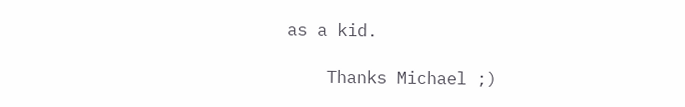as a kid.

    Thanks Michael ;)